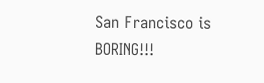San Francisco is BORING!!!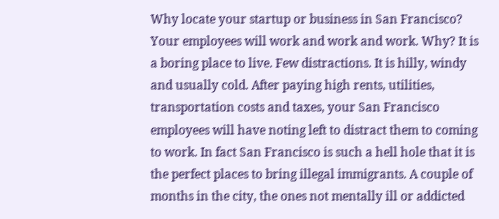Why locate your startup or business in San Francisco? Your employees will work and work and work. Why? It is a boring place to live. Few distractions. It is hilly, windy and usually cold. After paying high rents, utilities, transportation costs and taxes, your San Francisco employees will have noting left to distract them to coming to work. In fact San Francisco is such a hell hole that it is the perfect places to bring illegal immigrants. A couple of months in the city, the ones not mentally ill or addicted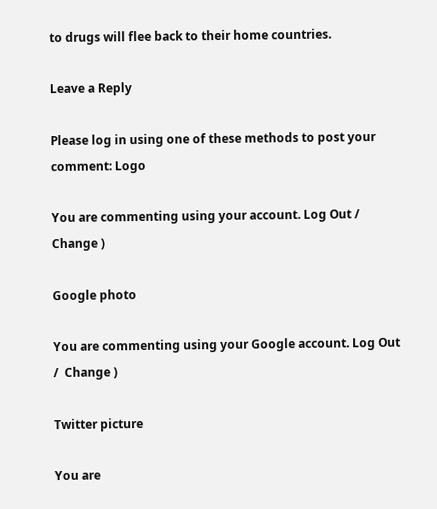to drugs will flee back to their home countries.

Leave a Reply

Please log in using one of these methods to post your comment: Logo

You are commenting using your account. Log Out /  Change )

Google photo

You are commenting using your Google account. Log Out /  Change )

Twitter picture

You are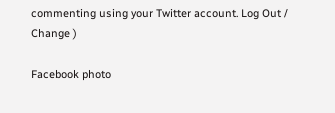commenting using your Twitter account. Log Out /  Change )

Facebook photo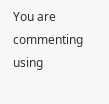You are commenting using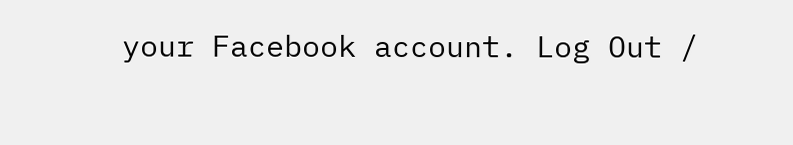your Facebook account. Log Out /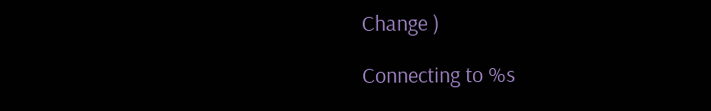Change )

Connecting to %s